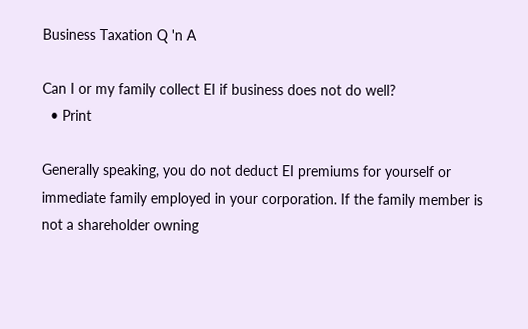Business Taxation Q 'n A

Can I or my family collect EI if business does not do well?
  • Print

Generally speaking, you do not deduct EI premiums for yourself or immediate family employed in your corporation. If the family member is not a shareholder owning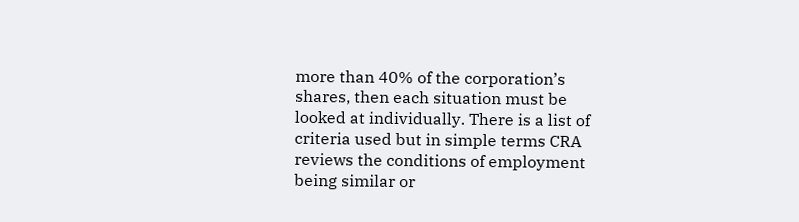more than 40% of the corporation’s shares, then each situation must be looked at individually. There is a list of criteria used but in simple terms CRA reviews the conditions of employment being similar or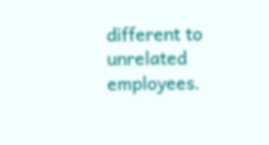different to unrelated employees.